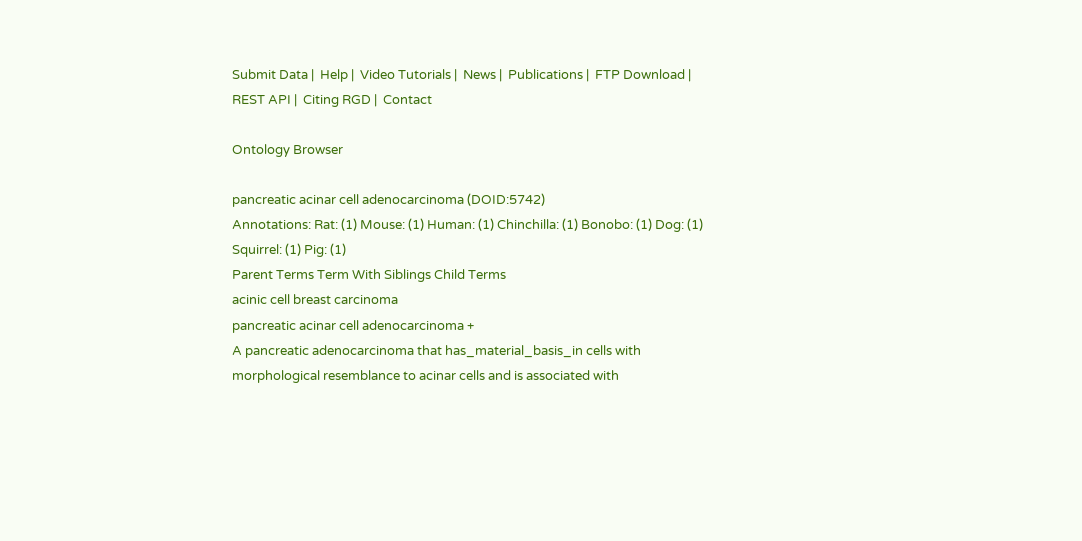Submit Data |  Help |  Video Tutorials |  News |  Publications |  FTP Download |  REST API |  Citing RGD |  Contact

Ontology Browser

pancreatic acinar cell adenocarcinoma (DOID:5742)
Annotations: Rat: (1) Mouse: (1) Human: (1) Chinchilla: (1) Bonobo: (1) Dog: (1) Squirrel: (1) Pig: (1)
Parent Terms Term With Siblings Child Terms
acinic cell breast carcinoma
pancreatic acinar cell adenocarcinoma +
A pancreatic adenocarcinoma that has_material_basis_in cells with morphological resemblance to acinar cells and is associated with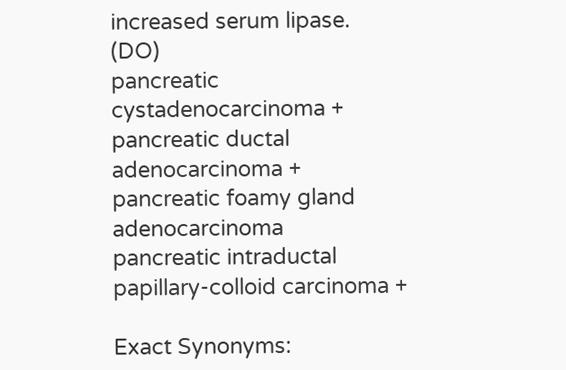increased serum lipase. (DO)
pancreatic cystadenocarcinoma +
pancreatic ductal adenocarcinoma +
pancreatic foamy gland adenocarcinoma
pancreatic intraductal papillary-colloid carcinoma +

Exact Synonyms: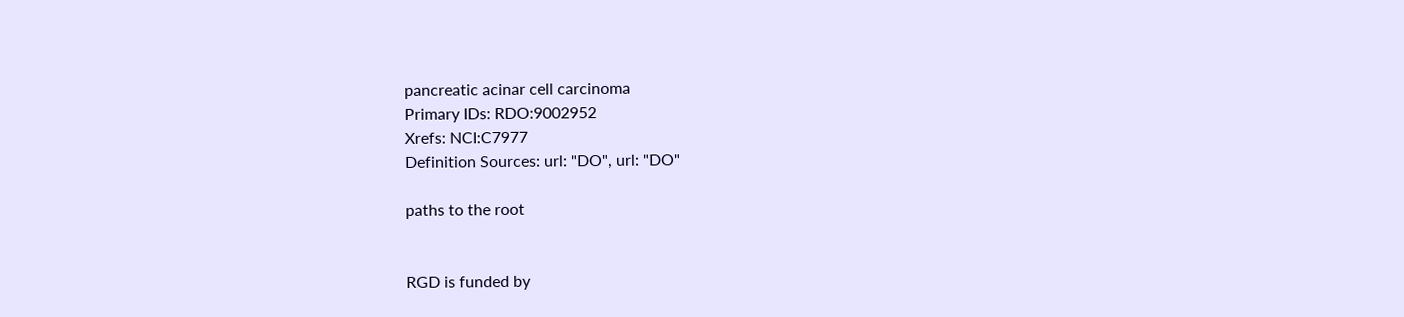pancreatic acinar cell carcinoma
Primary IDs: RDO:9002952
Xrefs: NCI:C7977
Definition Sources: url: "DO", url: "DO"

paths to the root


RGD is funded by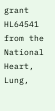grant HL64541 from the National Heart, Lung,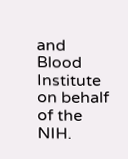and Blood Institute on behalf of the NIH.